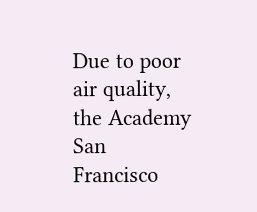Due to poor air quality, the Academy San Francisco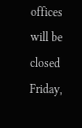offices will be closed Friday,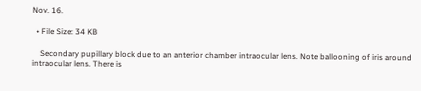Nov. 16.

  • File Size: 34 KB

    Secondary pupillary block due to an anterior chamber intraocular lens. Note ballooning of iris around intraocular lens. There is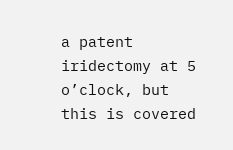a patent iridectomy at 5 o’clock, but this is covered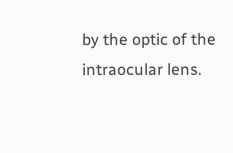by the optic of the intraocular lens.